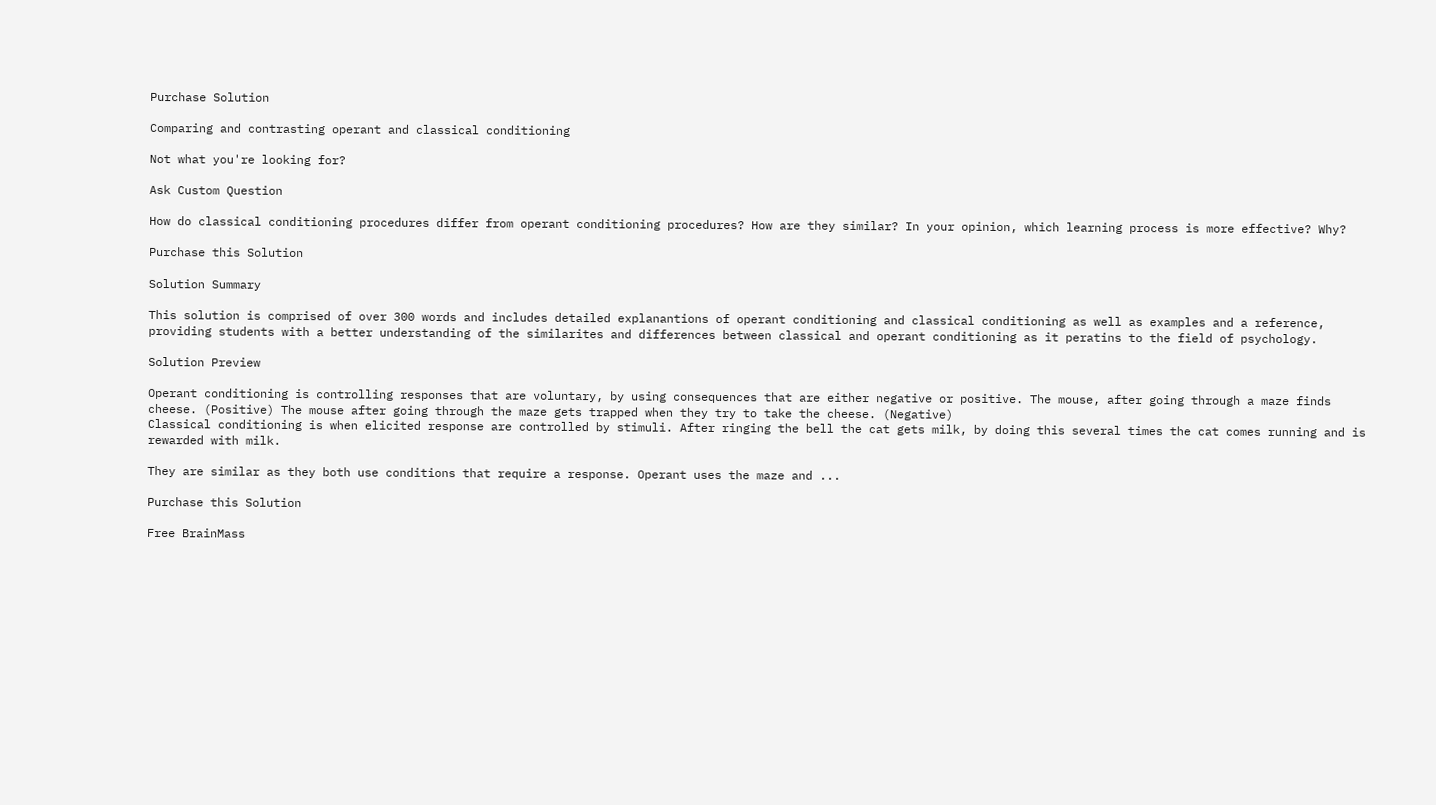Purchase Solution

Comparing and contrasting operant and classical conditioning

Not what you're looking for?

Ask Custom Question

How do classical conditioning procedures differ from operant conditioning procedures? How are they similar? In your opinion, which learning process is more effective? Why?

Purchase this Solution

Solution Summary

This solution is comprised of over 300 words and includes detailed explanantions of operant conditioning and classical conditioning as well as examples and a reference, providing students with a better understanding of the similarites and differences between classical and operant conditioning as it peratins to the field of psychology.

Solution Preview

Operant conditioning is controlling responses that are voluntary, by using consequences that are either negative or positive. The mouse, after going through a maze finds cheese. (Positive) The mouse after going through the maze gets trapped when they try to take the cheese. (Negative)
Classical conditioning is when elicited response are controlled by stimuli. After ringing the bell the cat gets milk, by doing this several times the cat comes running and is rewarded with milk.

They are similar as they both use conditions that require a response. Operant uses the maze and ...

Purchase this Solution

Free BrainMass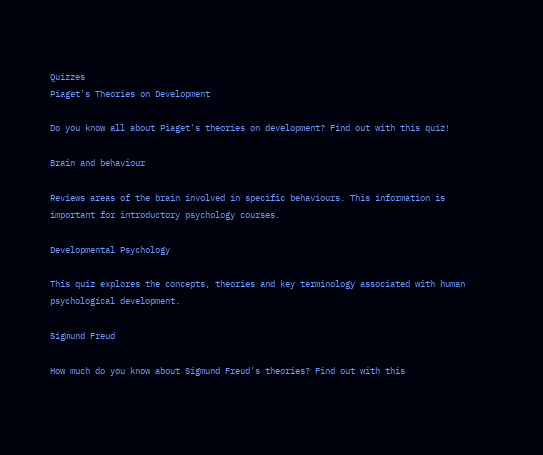Quizzes
Piaget's Theories on Development

Do you know all about Piaget's theories on development? Find out with this quiz!

Brain and behaviour

Reviews areas of the brain involved in specific behaviours. This information is important for introductory psychology courses.

Developmental Psychology

This quiz explores the concepts, theories and key terminology associated with human psychological development.

Sigmund Freud

How much do you know about Sigmund Freud's theories? Find out with this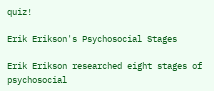quiz!

Erik Erikson's Psychosocial Stages

Erik Erikson researched eight stages of psychosocial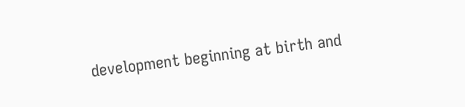development beginning at birth and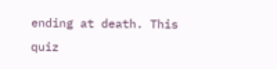ending at death. This quiz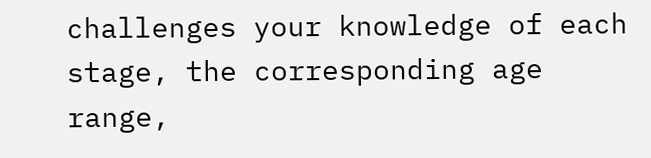challenges your knowledge of each stage, the corresponding age range,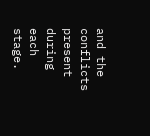and the conflicts present during each stage.